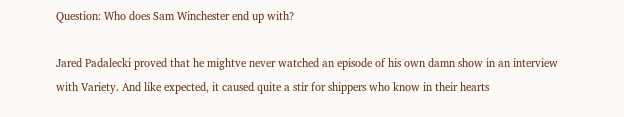Question: Who does Sam Winchester end up with?

Jared Padalecki proved that he mightve never watched an episode of his own damn show in an interview with Variety. And like expected, it caused quite a stir for shippers who know in their hearts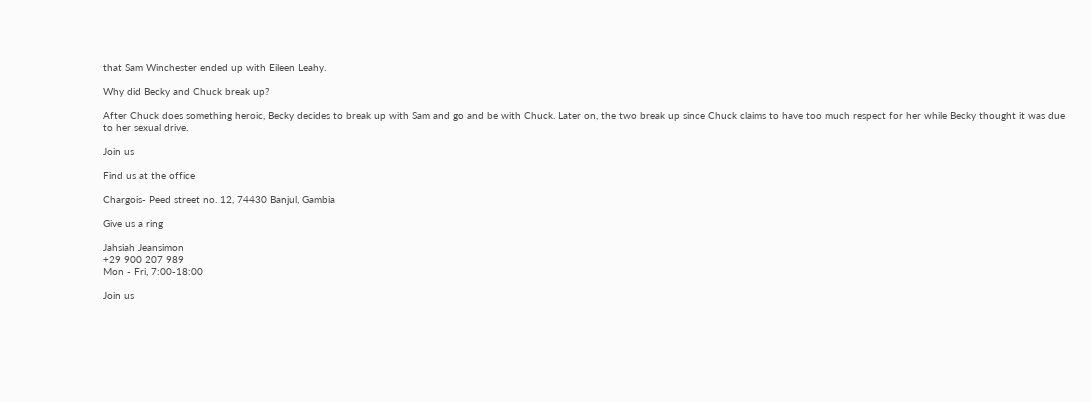that Sam Winchester ended up with Eileen Leahy.

Why did Becky and Chuck break up?

After Chuck does something heroic, Becky decides to break up with Sam and go and be with Chuck. Later on, the two break up since Chuck claims to have too much respect for her while Becky thought it was due to her sexual drive.

Join us

Find us at the office

Chargois- Peed street no. 12, 74430 Banjul, Gambia

Give us a ring

Jahsiah Jeansimon
+29 900 207 989
Mon - Fri, 7:00-18:00

Join us